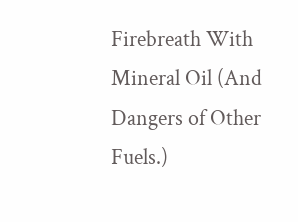Firebreath With Mineral Oil (And Dangers of Other Fuels.)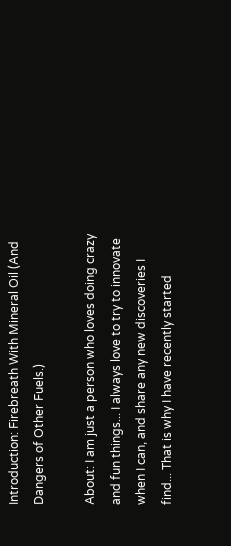Introduction: Firebreath With Mineral Oil (And Dangers of Other Fuels.)

About: I am just a person who loves doing crazy and fun things... I always love to try to innovate when I can, and share any new discoveries I find... That is why I have recently started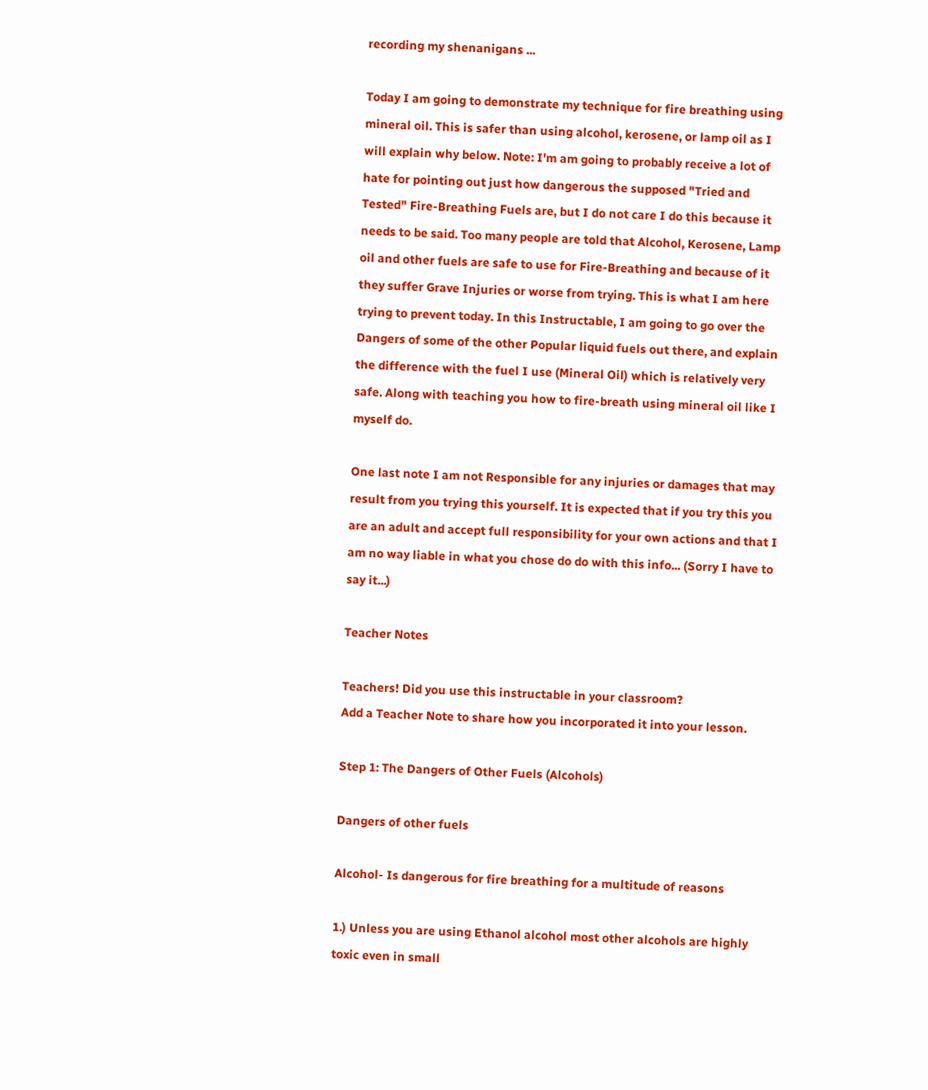recording my shenanigans ...

Today I am going to demonstrate my technique for fire breathing using mineral oil. This is safer than using alcohol, kerosene, or lamp oil as I will explain why below. Note: I'm am going to probably receive a lot of hate for pointing out just how dangerous the supposed "Tried and Tested" Fire-Breathing Fuels are, but I do not care I do this because it needs to be said. Too many people are told that Alcohol, Kerosene, Lamp oil and other fuels are safe to use for Fire-Breathing and because of it they suffer Grave Injuries or worse from trying. This is what I am here trying to prevent today. In this Instructable, I am going to go over the Dangers of some of the other Popular liquid fuels out there, and explain the difference with the fuel I use (Mineral Oil) which is relatively very safe. Along with teaching you how to fire-breath using mineral oil like I myself do.

One last note I am not Responsible for any injuries or damages that may result from you trying this yourself. It is expected that if you try this you are an adult and accept full responsibility for your own actions and that I am no way liable in what you chose do do with this info... (Sorry I have to say it...)

Teacher Notes

Teachers! Did you use this instructable in your classroom?
Add a Teacher Note to share how you incorporated it into your lesson.

Step 1: The Dangers of Other Fuels (Alcohols)

Dangers of other fuels

Alcohol- Is dangerous for fire breathing for a multitude of reasons

1.) Unless you are using Ethanol alcohol most other alcohols are highly toxic even in small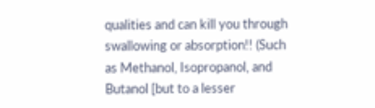qualities and can kill you through swallowing or absorption!! (Such as Methanol, Isopropanol, and Butanol [but to a lesser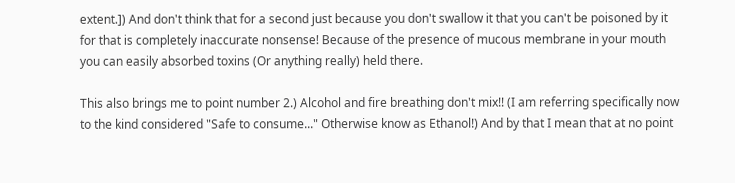extent.]) And don't think that for a second just because you don't swallow it that you can't be poisoned by it for that is completely inaccurate nonsense! Because of the presence of mucous membrane in your mouth you can easily absorbed toxins (Or anything really) held there.

This also brings me to point number 2.) Alcohol and fire breathing don't mix!! (I am referring specifically now to the kind considered "Safe to consume..." Otherwise know as Ethanol!) And by that I mean that at no point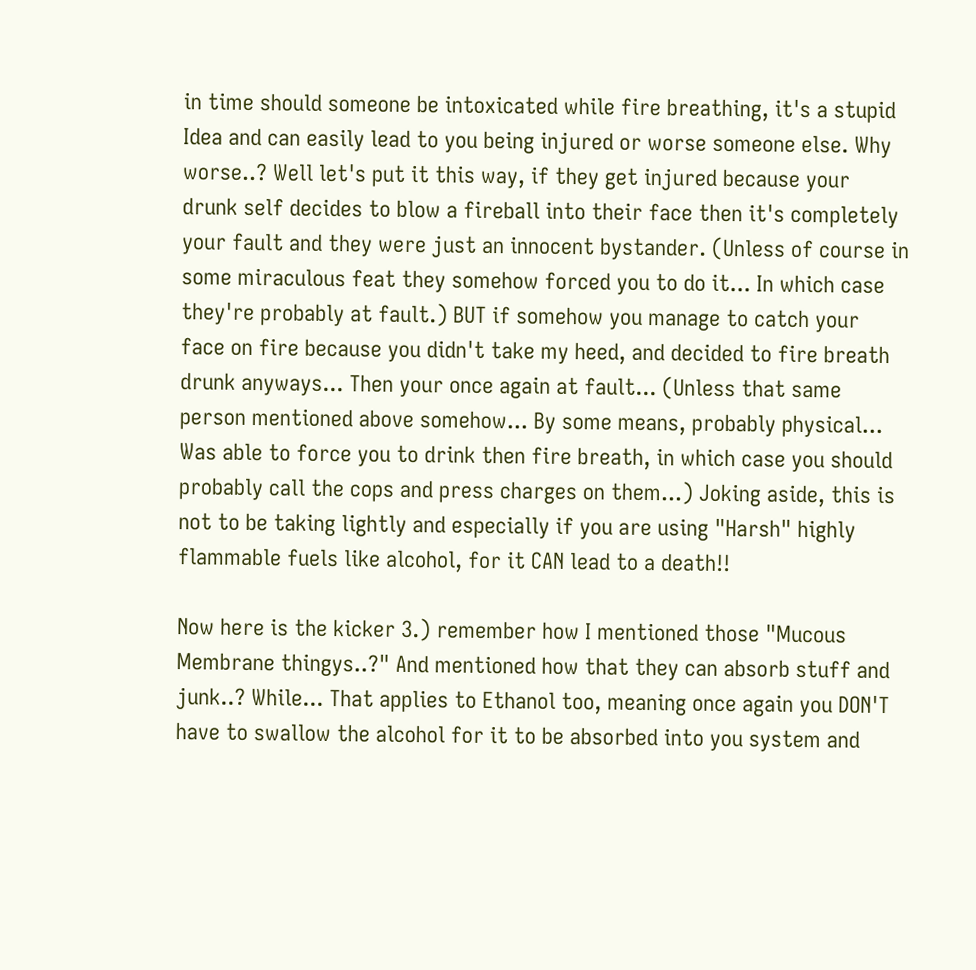in time should someone be intoxicated while fire breathing, it's a stupid Idea and can easily lead to you being injured or worse someone else. Why worse..? Well let's put it this way, if they get injured because your drunk self decides to blow a fireball into their face then it's completely your fault and they were just an innocent bystander. (Unless of course in some miraculous feat they somehow forced you to do it... In which case they're probably at fault.) BUT if somehow you manage to catch your face on fire because you didn't take my heed, and decided to fire breath drunk anyways... Then your once again at fault... (Unless that same person mentioned above somehow... By some means, probably physical... Was able to force you to drink then fire breath, in which case you should probably call the cops and press charges on them...) Joking aside, this is not to be taking lightly and especially if you are using "Harsh" highly flammable fuels like alcohol, for it CAN lead to a death!!

Now here is the kicker 3.) remember how I mentioned those "Mucous Membrane thingys..?" And mentioned how that they can absorb stuff and junk..? While... That applies to Ethanol too, meaning once again you DON'T have to swallow the alcohol for it to be absorbed into you system and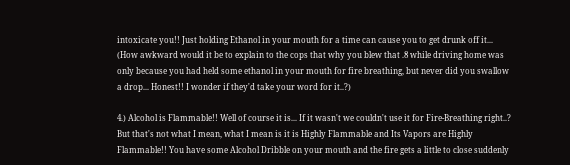intoxicate you!! Just holding Ethanol in your mouth for a time can cause you to get drunk off it... (How awkward would it be to explain to the cops that why you blew that .8 while driving home was only because you had held some ethanol in your mouth for fire breathing, but never did you swallow a drop... Honest!! I wonder if they'd take your word for it..?)

4.) Alcohol is Flammable!! Well of course it is... If it wasn't we couldn't use it for Fire-Breathing right..? But that's not what I mean, what I mean is it is Highly Flammable and Its Vapors are Highly Flammable!! You have some Alcohol Dribble on your mouth and the fire gets a little to close suddenly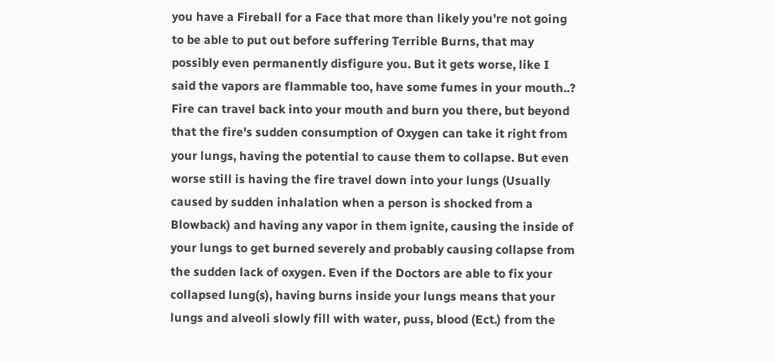you have a Fireball for a Face that more than likely you're not going to be able to put out before suffering Terrible Burns, that may possibly even permanently disfigure you. But it gets worse, like I said the vapors are flammable too, have some fumes in your mouth..? Fire can travel back into your mouth and burn you there, but beyond that the fire's sudden consumption of Oxygen can take it right from your lungs, having the potential to cause them to collapse. But even worse still is having the fire travel down into your lungs (Usually caused by sudden inhalation when a person is shocked from a Blowback) and having any vapor in them ignite, causing the inside of your lungs to get burned severely and probably causing collapse from the sudden lack of oxygen. Even if the Doctors are able to fix your collapsed lung(s), having burns inside your lungs means that your lungs and alveoli slowly fill with water, puss, blood (Ect.) from the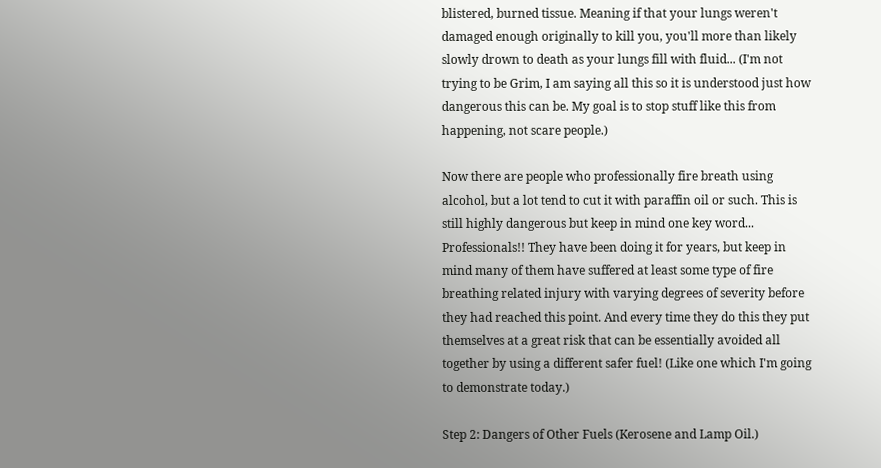blistered, burned tissue. Meaning if that your lungs weren't damaged enough originally to kill you, you'll more than likely slowly drown to death as your lungs fill with fluid... (I'm not trying to be Grim, I am saying all this so it is understood just how dangerous this can be. My goal is to stop stuff like this from happening, not scare people.)

Now there are people who professionally fire breath using alcohol, but a lot tend to cut it with paraffin oil or such. This is still highly dangerous but keep in mind one key word... Professionals!! They have been doing it for years, but keep in mind many of them have suffered at least some type of fire breathing related injury with varying degrees of severity before they had reached this point. And every time they do this they put themselves at a great risk that can be essentially avoided all together by using a different safer fuel! (Like one which I'm going to demonstrate today.)

Step 2: Dangers of Other Fuels (Kerosene and Lamp Oil.)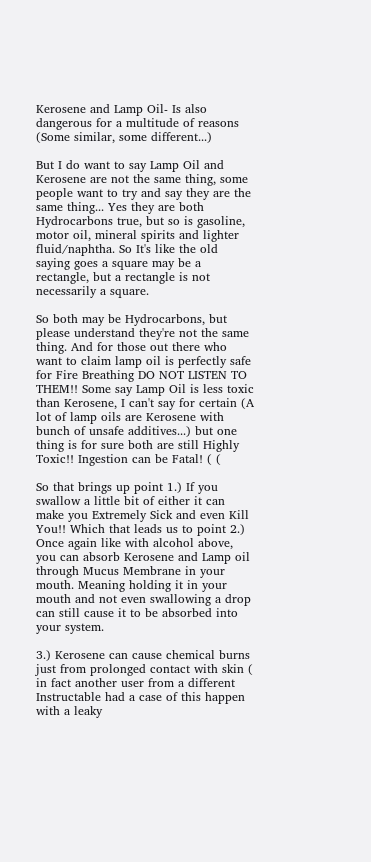Kerosene and Lamp Oil- Is also dangerous for a multitude of reasons (Some similar, some different...)

But I do want to say Lamp Oil and Kerosene are not the same thing, some people want to try and say they are the same thing... Yes they are both Hydrocarbons true, but so is gasoline, motor oil, mineral spirits and lighter fluid/naphtha. So It's like the old saying goes a square may be a rectangle, but a rectangle is not necessarily a square.

So both may be Hydrocarbons, but please understand they're not the same thing. And for those out there who want to claim lamp oil is perfectly safe for Fire Breathing DO NOT LISTEN TO THEM!! Some say Lamp Oil is less toxic than Kerosene, I can't say for certain (A lot of lamp oils are Kerosene with bunch of unsafe additives...) but one thing is for sure both are still Highly Toxic!! Ingestion can be Fatal! ( (

So that brings up point 1.) If you swallow a little bit of either it can make you Extremely Sick and even Kill You!! Which that leads us to point 2.) Once again like with alcohol above, you can absorb Kerosene and Lamp oil through Mucus Membrane in your mouth. Meaning holding it in your mouth and not even swallowing a drop can still cause it to be absorbed into your system.

3.) Kerosene can cause chemical burns just from prolonged contact with skin ( in fact another user from a different Instructable had a case of this happen with a leaky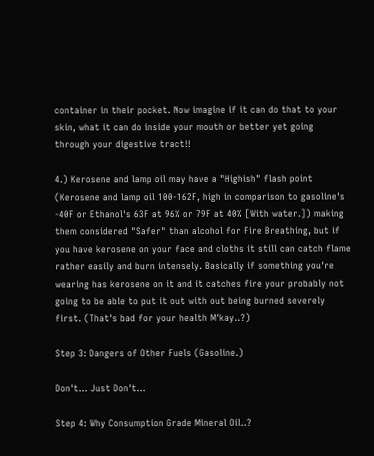container in their pocket. Now imagine if it can do that to your skin, what it can do inside your mouth or better yet going through your digestive tract!!

4.) Kerosene and lamp oil may have a "Highish" flash point (Kerosene and lamp oil 100-162F, high in comparison to gasoline's -40F or Ethanol's 63F at 96% or 79F at 40% [With water.]) making them considered "Safer" than alcohol for Fire Breathing, but if you have kerosene on your face and cloths it still can catch flame rather easily and burn intensely. Basically if something you're wearing has kerosene on it and it catches fire your probably not going to be able to put it out with out being burned severely first. (That's bad for your health M'kay..?)

Step 3: Dangers of Other Fuels (Gasoline.)

Don't... Just Don't...

Step 4: Why Consumption Grade Mineral Oil..?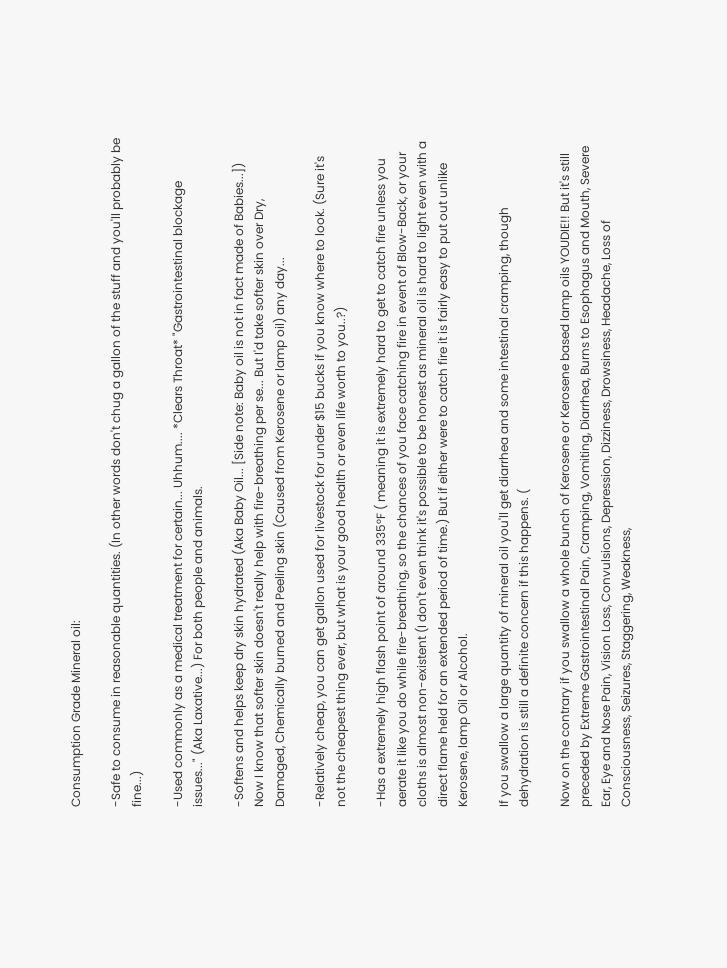Consumption Grade Mineral oil:

-Safe to consume in reasonable quantities. (In other words don't chug a gallon of the stuff and you'll probably be fine...)

-Used commonly as a medical treatment for certain... Uhhum.... *Clears Throat* "Gastrointestinal blockage issues..." (Aka Laxative...) For both people and animals.

-Softens and helps keep dry skin hydrated (Aka Baby Oil... [Side note: Baby oil is not in fact made of Babies...]) Now I know that softer skin doesn't really help with fire-breathing per se... But I'd take softer skin over Dry, Damaged, Chemically burned and Peeling skin (Caused from Kerosene or lamp oil) any day...

-Relatively cheap, you can get gallon used for livestock for under $15 bucks if you know where to look. (Sure it's not the cheapest thing ever, but what is your good health or even life worth to you..?)

-Has a extremely high flash point of around 335°F ( meaning it is extremely hard to get to catch fire unless you aerate it like you do while fire-breathing, so the chances of you face catching fire in event of Blow-Back, or your cloths is almost non-existent (I don't even think it's possible to be honest as mineral oil is hard to light even with a direct flame held for an extended period of time.) But if either were to catch fire it is fairly easy to put out unlike Kerosene, lamp Oil or Alcohol.

If you swallow a large quantity of mineral oil you'll get diarrhea and some intestinal cramping, though dehydration is still a definite concern if this happens. (

Now on the contrary if you swallow a whole bunch of Kerosene or Kerosene based lamp oils YOUDIE!! But it's still preceded by Extreme Gastrointestinal Pain, Cramping, Vomiting, Diarrhea, Burns to Esophagus and Mouth, Severe Ear, Eye and Nose Pain, Vision Loss, Convulsions, Depression, Dizziness, Drowsiness, Headache, Loss of Consciousness, Seizures, Staggering, Weakness,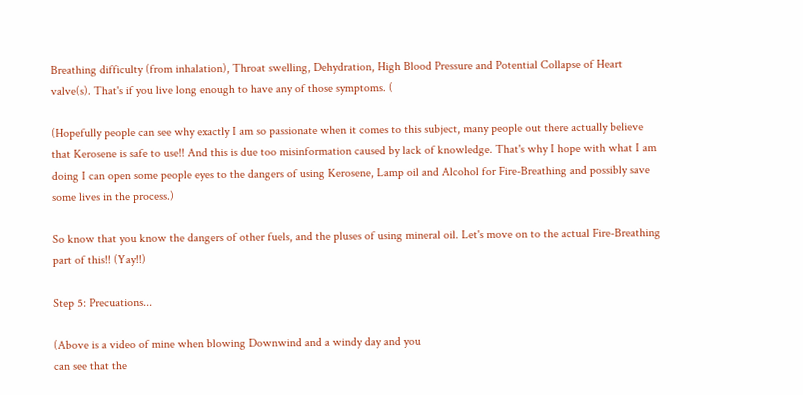Breathing difficulty (from inhalation), Throat swelling, Dehydration, High Blood Pressure and Potential Collapse of Heart valve(s). That's if you live long enough to have any of those symptoms. (

(Hopefully people can see why exactly I am so passionate when it comes to this subject, many people out there actually believe that Kerosene is safe to use!! And this is due too misinformation caused by lack of knowledge. That's why I hope with what I am doing I can open some people eyes to the dangers of using Kerosene, Lamp oil and Alcohol for Fire-Breathing and possibly save some lives in the process.)

So know that you know the dangers of other fuels, and the pluses of using mineral oil. Let's move on to the actual Fire-Breathing part of this!! (Yay!!)

Step 5: Precuations...

(Above is a video of mine when blowing Downwind and a windy day and you
can see that the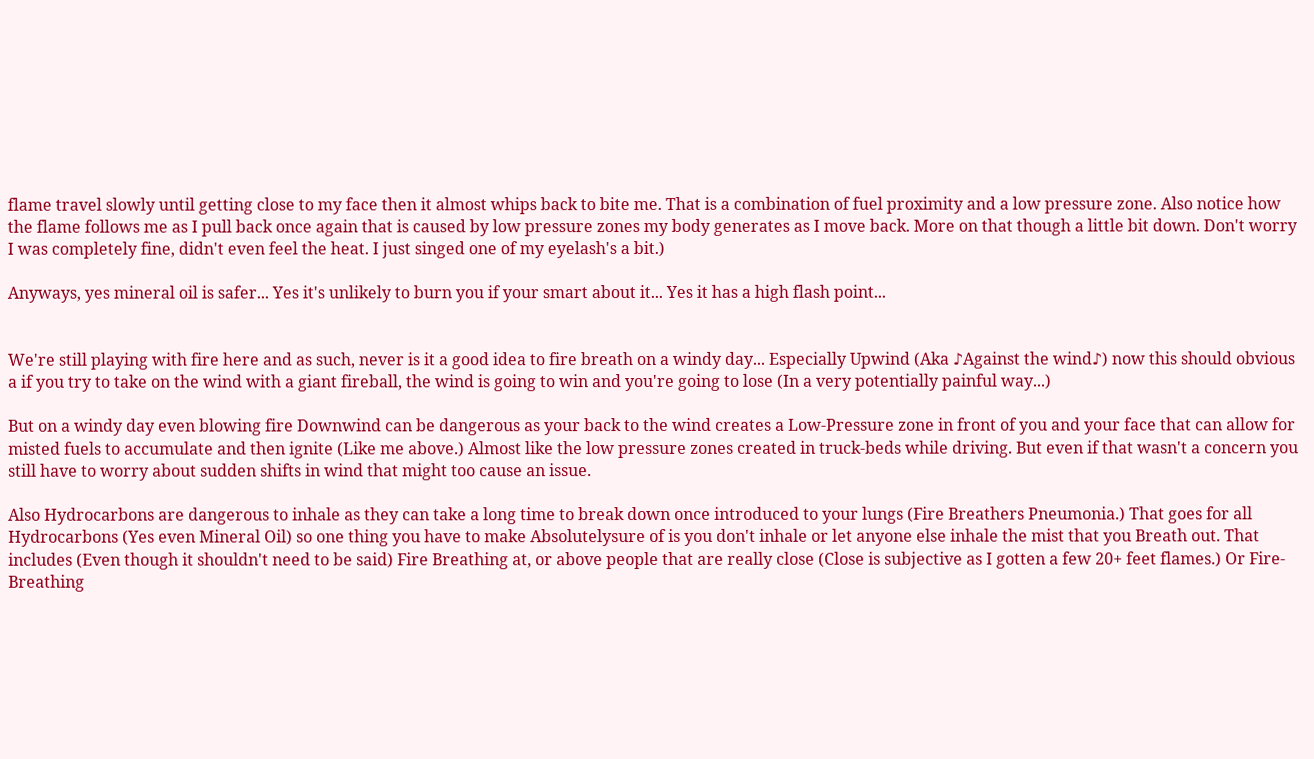flame travel slowly until getting close to my face then it almost whips back to bite me. That is a combination of fuel proximity and a low pressure zone. Also notice how the flame follows me as I pull back once again that is caused by low pressure zones my body generates as I move back. More on that though a little bit down. Don't worry I was completely fine, didn't even feel the heat. I just singed one of my eyelash's a bit.)

Anyways, yes mineral oil is safer... Yes it's unlikely to burn you if your smart about it... Yes it has a high flash point...


We're still playing with fire here and as such, never is it a good idea to fire breath on a windy day... Especially Upwind (Aka ♪Against the wind♪) now this should obvious a if you try to take on the wind with a giant fireball, the wind is going to win and you're going to lose (In a very potentially painful way...)

But on a windy day even blowing fire Downwind can be dangerous as your back to the wind creates a Low-Pressure zone in front of you and your face that can allow for misted fuels to accumulate and then ignite (Like me above.) Almost like the low pressure zones created in truck-beds while driving. But even if that wasn't a concern you still have to worry about sudden shifts in wind that might too cause an issue.

Also Hydrocarbons are dangerous to inhale as they can take a long time to break down once introduced to your lungs (Fire Breathers Pneumonia.) That goes for all Hydrocarbons (Yes even Mineral Oil) so one thing you have to make Absolutelysure of is you don't inhale or let anyone else inhale the mist that you Breath out. That includes (Even though it shouldn't need to be said) Fire Breathing at, or above people that are really close (Close is subjective as I gotten a few 20+ feet flames.) Or Fire-Breathing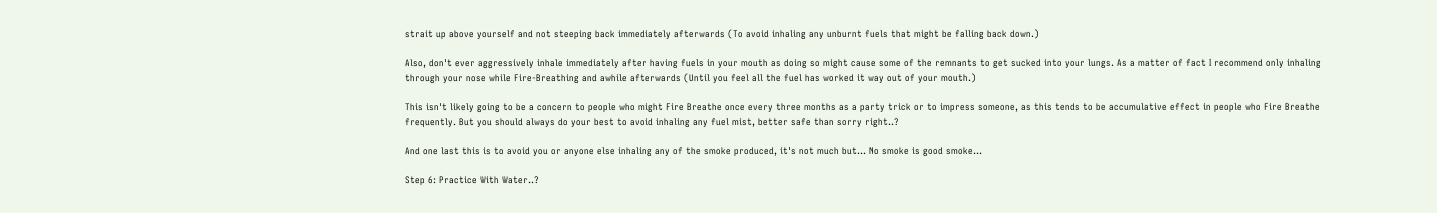strait up above yourself and not steeping back immediately afterwards (To avoid inhaling any unburnt fuels that might be falling back down.)

Also, don't ever aggressively inhale immediately after having fuels in your mouth as doing so might cause some of the remnants to get sucked into your lungs. As a matter of fact I recommend only inhaling through your nose while Fire-Breathing and awhile afterwards (Until you feel all the fuel has worked it way out of your mouth.)

This isn't likely going to be a concern to people who might Fire Breathe once every three months as a party trick or to impress someone, as this tends to be accumulative effect in people who Fire Breathe frequently. But you should always do your best to avoid inhaling any fuel mist, better safe than sorry right..?

And one last this is to avoid you or anyone else inhaling any of the smoke produced, it's not much but... No smoke is good smoke...

Step 6: Practice With Water..?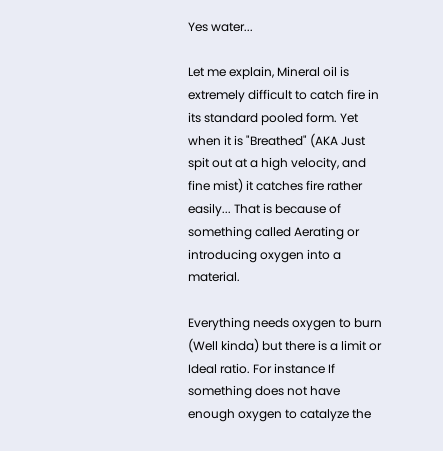Yes water...

Let me explain, Mineral oil is extremely difficult to catch fire in its standard pooled form. Yet when it is "Breathed" (AKA Just spit out at a high velocity, and fine mist) it catches fire rather easily... That is because of something called Aerating or introducing oxygen into a material.

Everything needs oxygen to burn (Well kinda) but there is a limit or Ideal ratio. For instance If something does not have enough oxygen to catalyze the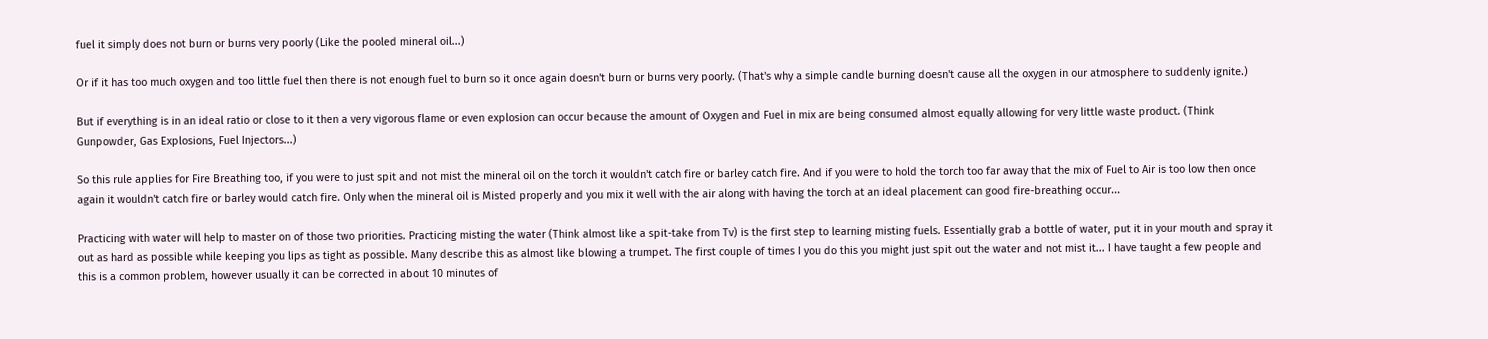fuel it simply does not burn or burns very poorly (Like the pooled mineral oil...)

Or if it has too much oxygen and too little fuel then there is not enough fuel to burn so it once again doesn't burn or burns very poorly. (That's why a simple candle burning doesn't cause all the oxygen in our atmosphere to suddenly ignite.)

But if everything is in an ideal ratio or close to it then a very vigorous flame or even explosion can occur because the amount of Oxygen and Fuel in mix are being consumed almost equally allowing for very little waste product. (Think Gunpowder, Gas Explosions, Fuel Injectors...)

So this rule applies for Fire Breathing too, if you were to just spit and not mist the mineral oil on the torch it wouldn't catch fire or barley catch fire. And if you were to hold the torch too far away that the mix of Fuel to Air is too low then once again it wouldn't catch fire or barley would catch fire. Only when the mineral oil is Misted properly and you mix it well with the air along with having the torch at an ideal placement can good fire-breathing occur...

Practicing with water will help to master on of those two priorities. Practicing misting the water (Think almost like a spit-take from Tv) is the first step to learning misting fuels. Essentially grab a bottle of water, put it in your mouth and spray it out as hard as possible while keeping you lips as tight as possible. Many describe this as almost like blowing a trumpet. The first couple of times I you do this you might just spit out the water and not mist it... I have taught a few people and this is a common problem, however usually it can be corrected in about 10 minutes of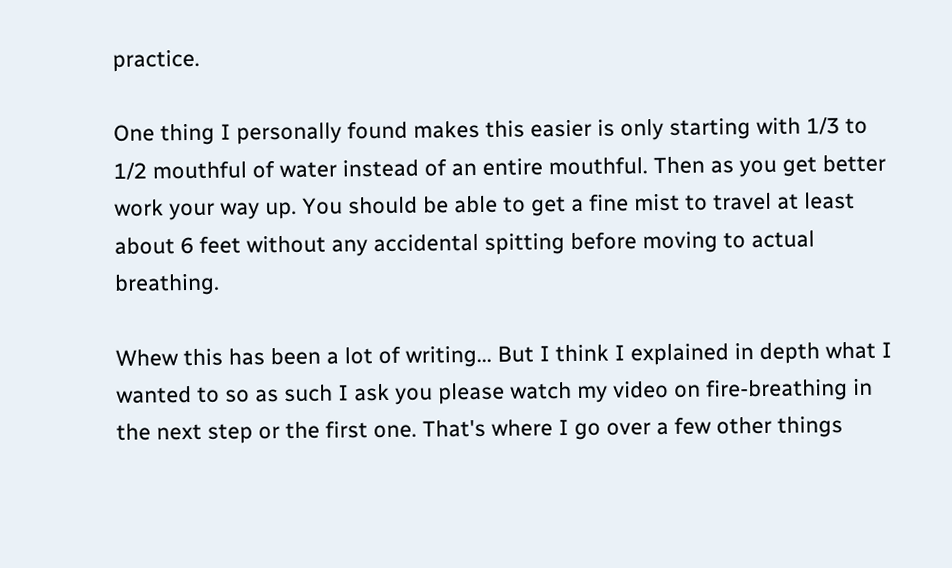practice.

One thing I personally found makes this easier is only starting with 1/3 to 1/2 mouthful of water instead of an entire mouthful. Then as you get better work your way up. You should be able to get a fine mist to travel at least about 6 feet without any accidental spitting before moving to actual breathing.

Whew this has been a lot of writing... But I think I explained in depth what I wanted to so as such I ask you please watch my video on fire-breathing in the next step or the first one. That's where I go over a few other things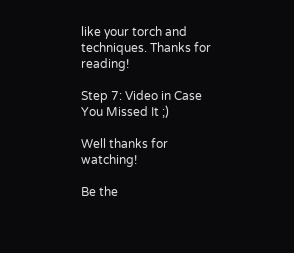like your torch and techniques. Thanks for reading!

Step 7: Video in Case You Missed It ;)

Well thanks for watching!

Be the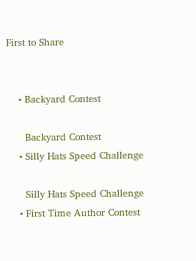First to Share


    • Backyard Contest

      Backyard Contest
    • Silly Hats Speed Challenge

      Silly Hats Speed Challenge
    • First Time Author Contest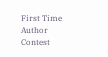First Time Author Contest